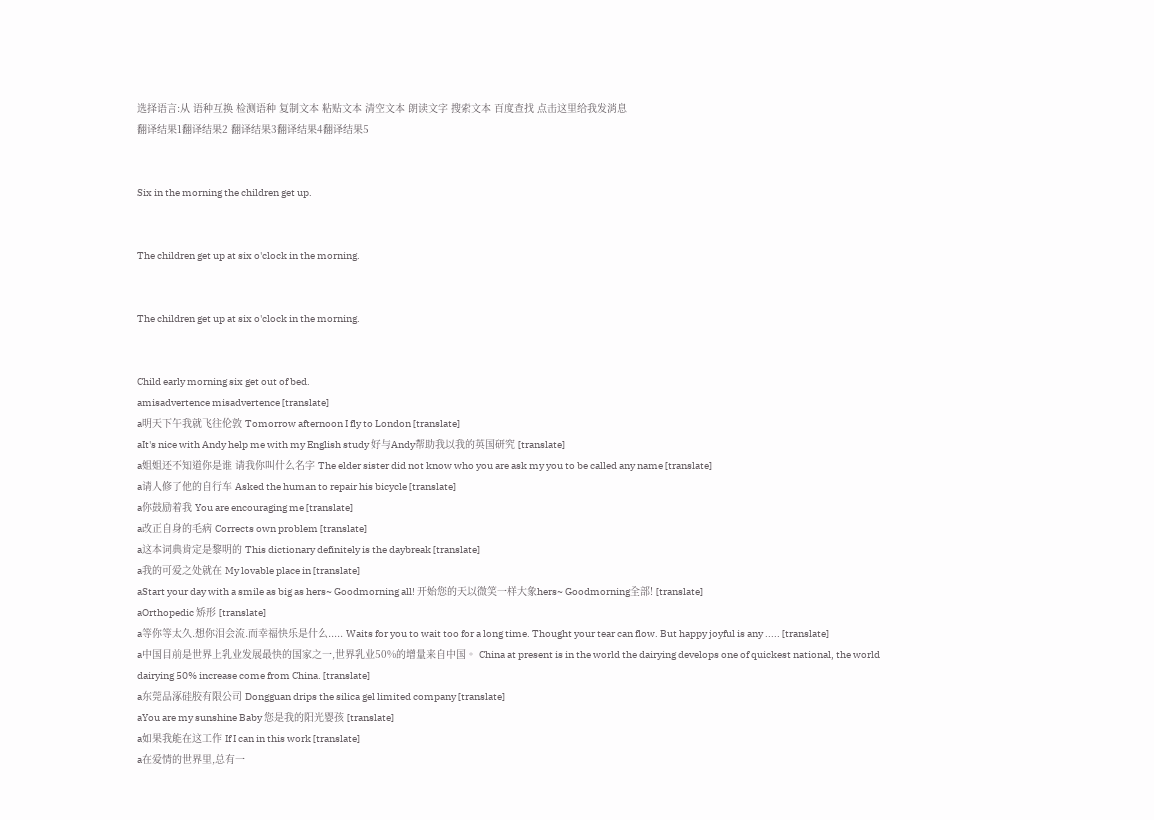选择语言:从 语种互换 检测语种 复制文本 粘贴文本 清空文本 朗读文字 搜索文本 百度查找 点击这里给我发消息
翻译结果1翻译结果2 翻译结果3翻译结果4翻译结果5


Six in the morning the children get up.


The children get up at six o'clock in the morning.


The children get up at six o'clock in the morning.


Child early morning six get out of bed.
amisadvertence misadvertence [translate]
a明天下午我就飞往伦敦 Tomorrow afternoon I fly to London [translate]
aIt's nice with Andy help me with my English study 好与Andy帮助我以我的英国研究 [translate]
a姐姐还不知道你是谁 请我你叫什么名字 The elder sister did not know who you are ask my you to be called any name [translate]
a请人修了他的自行车 Asked the human to repair his bicycle [translate]
a你鼓励着我 You are encouraging me [translate]
a改正自身的毛病 Corrects own problem [translate]
a这本词典肯定是黎明的 This dictionary definitely is the daybreak [translate]
a我的可爱之处就在 My lovable place in [translate]
aStart your day with a smile as big as hers~ Goodmorning all! 开始您的天以微笑一样大象hers~ Goodmorning全部! [translate]
aOrthopedic 矫形 [translate]
a等你等太久.想你泪会流.而幸福快乐是什么..... Waits for you to wait too for a long time. Thought your tear can flow. But happy joyful is any ..... [translate]
a中国目前是世界上乳业发展最快的国家之一,世界乳业50%的增量来自中国。 China at present is in the world the dairying develops one of quickest national, the world dairying 50% increase come from China. [translate]
a东莞品涿硅胶有限公司 Dongguan drips the silica gel limited company [translate]
aYou are my sunshine Baby 您是我的阳光婴孩 [translate]
a如果我能在这工作 If I can in this work [translate]
a在爱情的世界里,总有一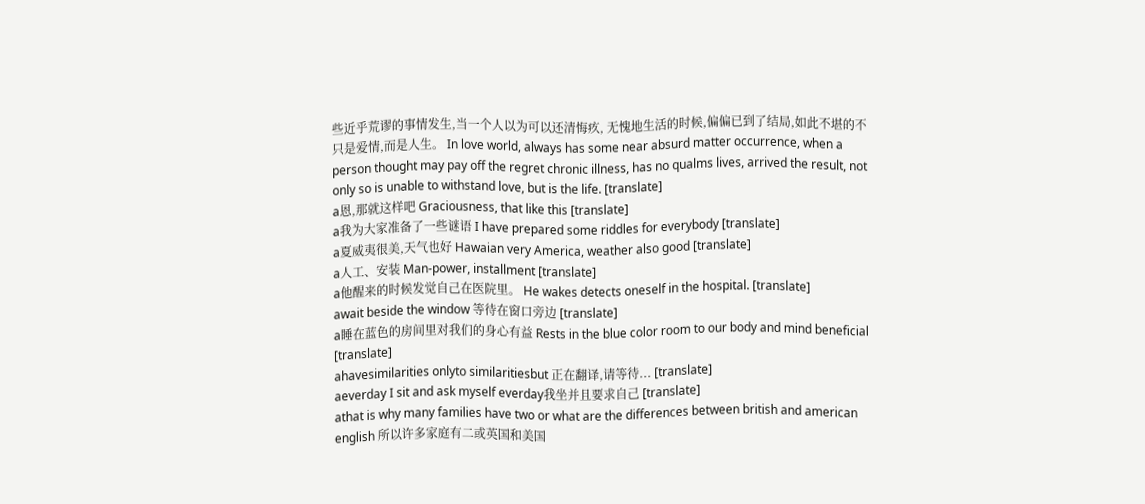些近乎荒谬的事情发生,当一个人以为可以还清悔疚, 无愧地生活的时候,偏偏已到了结局,如此不堪的不只是爱情,而是人生。 In love world, always has some near absurd matter occurrence, when a person thought may pay off the regret chronic illness, has no qualms lives, arrived the result, not only so is unable to withstand love, but is the life. [translate]
a恩,那就这样吧 Graciousness, that like this [translate]
a我为大家准备了一些谜语 I have prepared some riddles for everybody [translate]
a夏威夷很美,天气也好 Hawaian very America, weather also good [translate]
a人工、安装 Man-power, installment [translate]
a他醒来的时候发觉自己在医院里。 He wakes detects oneself in the hospital. [translate]
await beside the window 等待在窗口旁边 [translate]
a睡在蓝色的房间里对我们的身心有益 Rests in the blue color room to our body and mind beneficial [translate]
ahavesimilarities onlyto similaritiesbut 正在翻译,请等待... [translate]
aeverday I sit and ask myself everday我坐并且要求自己 [translate]
athat is why many families have two or what are the differences between british and american english 所以许多家庭有二或英国和美国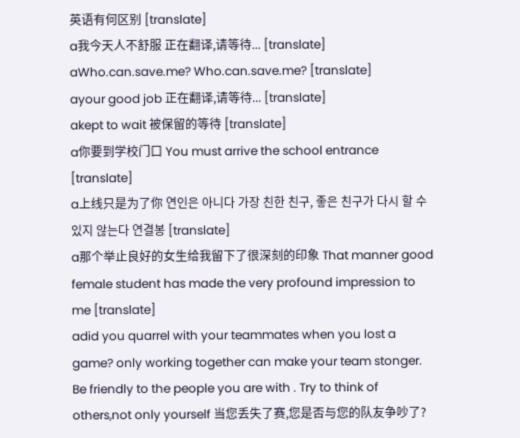英语有何区别 [translate]
a我今天人不舒服 正在翻译,请等待... [translate]
aWho.can.save.me? Who.can.save.me? [translate]
ayour good job 正在翻译,请等待... [translate]
akept to wait 被保留的等待 [translate]
a你要到学校门口 You must arrive the school entrance [translate]
a上线只是为了你 연인은 아니다 가장 친한 친구, 좋은 친구가 다시 할 수 있지 않는다 연결봉 [translate]
a那个举止良好的女生给我留下了很深刻的印象 That manner good female student has made the very profound impression to me [translate]
adid you quarrel with your teammates when you lost a game? only working together can make your team stonger. Be friendly to the people you are with . Try to think of others,not only yourself 当您丢失了赛,您是否与您的队友争吵了?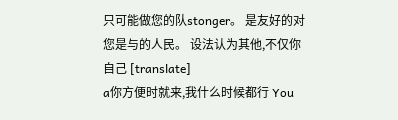只可能做您的队stonger。 是友好的对您是与的人民。 设法认为其他,不仅你自己 [translate]
a你方便时就来,我什么时候都行 You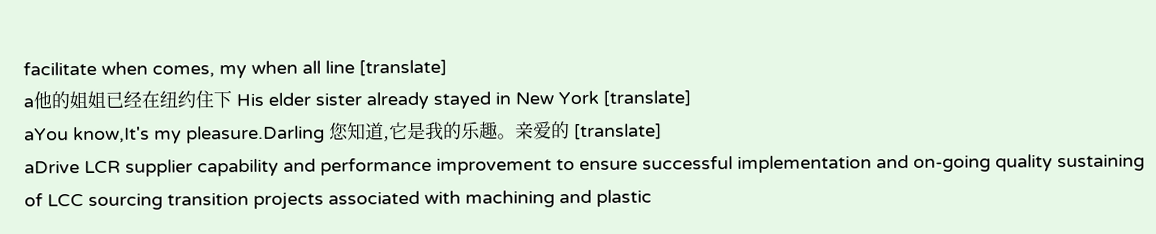facilitate when comes, my when all line [translate]
a他的姐姐已经在纽约住下 His elder sister already stayed in New York [translate]
aYou know,It's my pleasure.Darling 您知道,它是我的乐趣。亲爱的 [translate]
aDrive LCR supplier capability and performance improvement to ensure successful implementation and on-going quality sustaining of LCC sourcing transition projects associated with machining and plastic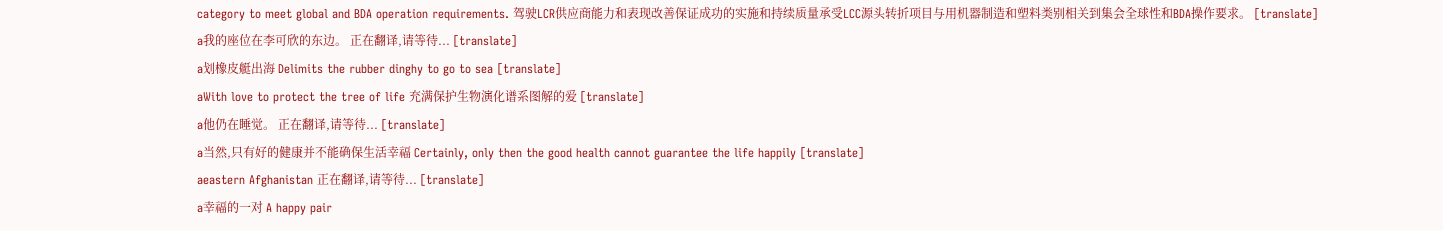category to meet global and BDA operation requirements. 驾驶LCR供应商能力和表现改善保证成功的实施和持续质量承受LCC源头转折项目与用机器制造和塑料类别相关到集会全球性和BDA操作要求。 [translate]
a我的座位在李可欣的东边。 正在翻译,请等待... [translate]
a划橡皮艇出海 Delimits the rubber dinghy to go to sea [translate]
aWith love to protect the tree of life 充满保护生物演化谱系图解的爱 [translate]
a他仍在睡觉。 正在翻译,请等待... [translate]
a当然,只有好的健康并不能确保生活幸福 Certainly, only then the good health cannot guarantee the life happily [translate]
aeastern Afghanistan 正在翻译,请等待... [translate]
a幸福的一对 A happy pair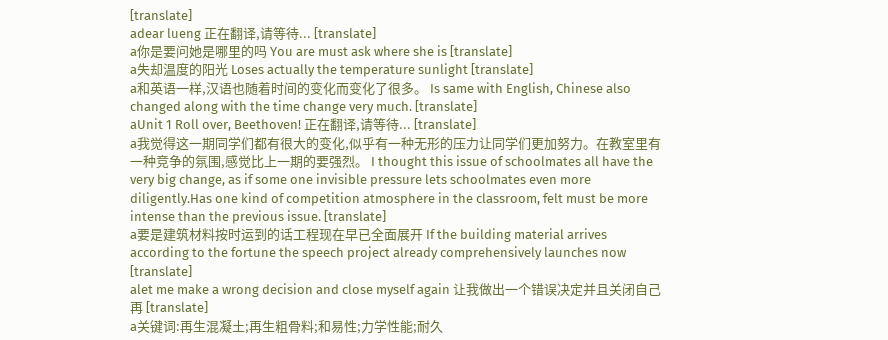[translate]
adear lueng 正在翻译,请等待... [translate]
a你是要问她是哪里的吗 You are must ask where she is [translate]
a失却温度的阳光 Loses actually the temperature sunlight [translate]
a和英语一样,汉语也随着时间的变化而变化了很多。 Is same with English, Chinese also changed along with the time change very much. [translate]
aUnit 1 Roll over, Beethoven! 正在翻译,请等待... [translate]
a我觉得这一期同学们都有很大的变化,似乎有一种无形的压力让同学们更加努力。在教室里有一种竞争的氛围,感觉比上一期的要强烈。 I thought this issue of schoolmates all have the very big change, as if some one invisible pressure lets schoolmates even more diligently.Has one kind of competition atmosphere in the classroom, felt must be more intense than the previous issue. [translate]
a要是建筑材料按时运到的话工程现在早已全面展开 If the building material arrives according to the fortune the speech project already comprehensively launches now [translate]
alet me make a wrong decision and close myself again 让我做出一个错误决定并且关闭自己再 [translate]
a关键词:再生混凝土;再生粗骨料;和易性;力学性能;耐久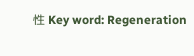性 Key word: Regeneration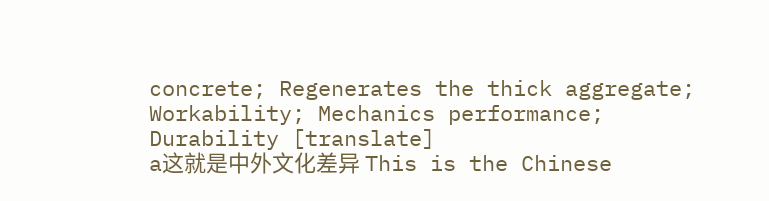concrete; Regenerates the thick aggregate; Workability; Mechanics performance; Durability [translate]
a这就是中外文化差异 This is the Chinese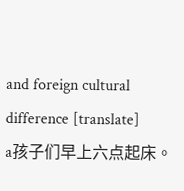and foreign cultural difference [translate]
a孩子们早上六点起床。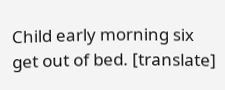Child early morning six get out of bed. [translate]